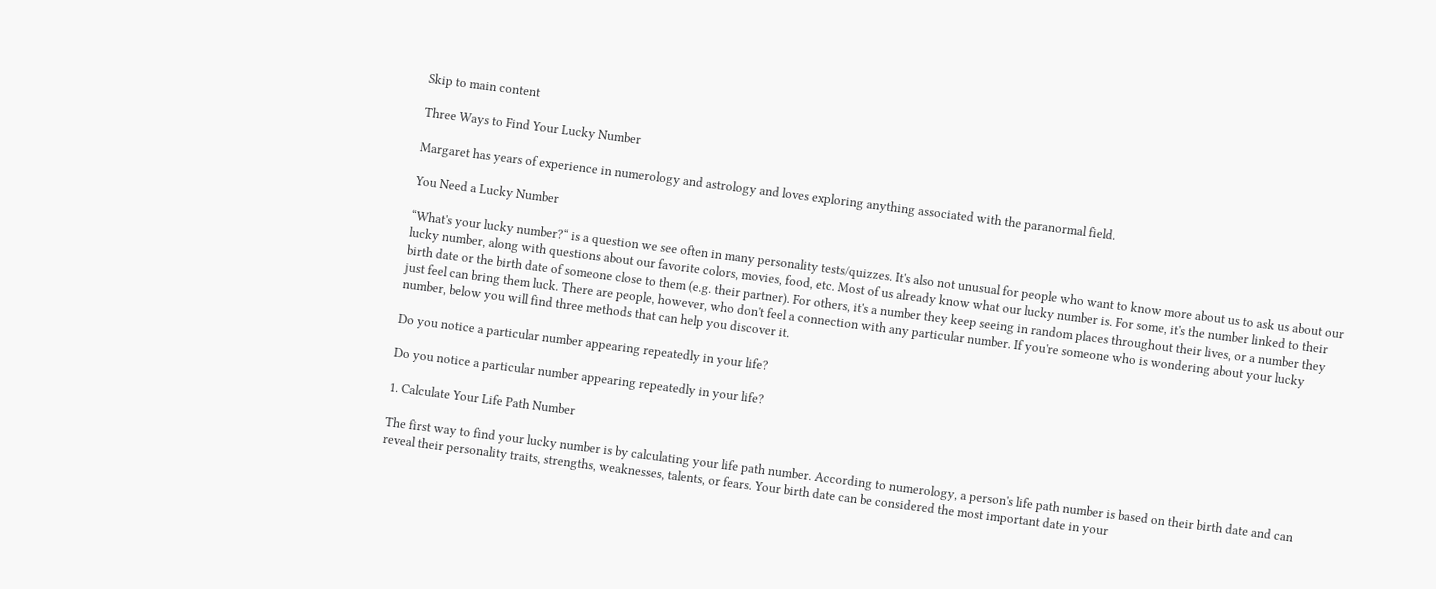Skip to main content

Three Ways to Find Your Lucky Number

Margaret has years of experience in numerology and astrology and loves exploring anything associated with the paranormal field.

You Need a Lucky Number

“What's your lucky number?“ is a question we see often in many personality tests/quizzes. It's also not unusual for people who want to know more about us to ask us about our lucky number, along with questions about our favorite colors, movies, food, etc. Most of us already know what our lucky number is. For some, it's the number linked to their birth date or the birth date of someone close to them (e.g. their partner). For others, it's a number they keep seeing in random places throughout their lives, or a number they just feel can bring them luck. There are people, however, who don't feel a connection with any particular number. If you're someone who is wondering about your lucky number, below you will find three methods that can help you discover it.

Do you notice a particular number appearing repeatedly in your life?

Do you notice a particular number appearing repeatedly in your life?

1. Calculate Your Life Path Number

The first way to find your lucky number is by calculating your life path number. According to numerology, a person's life path number is based on their birth date and can reveal their personality traits, strengths, weaknesses, talents, or fears. Your birth date can be considered the most important date in your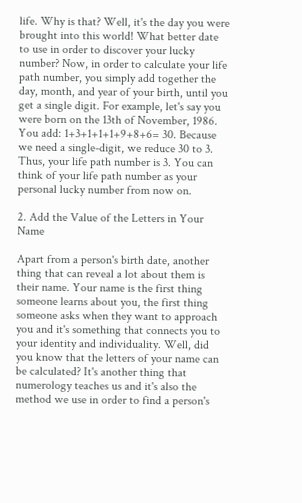life. Why is that? Well, it's the day you were brought into this world! What better date to use in order to discover your lucky number? Now, in order to calculate your life path number, you simply add together the day, month, and year of your birth, until you get a single digit. For example, let's say you were born on the 13th of November, 1986. You add: 1+3+1+1+1+9+8+6= 30. Because we need a single-digit, we reduce 30 to 3. Thus, your life path number is 3. You can think of your life path number as your personal lucky number from now on.

2. Add the Value of the Letters in Your Name

Apart from a person's birth date, another thing that can reveal a lot about them is their name. Your name is the first thing someone learns about you, the first thing someone asks when they want to approach you and it's something that connects you to your identity and individuality. Well, did you know that the letters of your name can be calculated? It's another thing that numerology teaches us and it's also the method we use in order to find a person's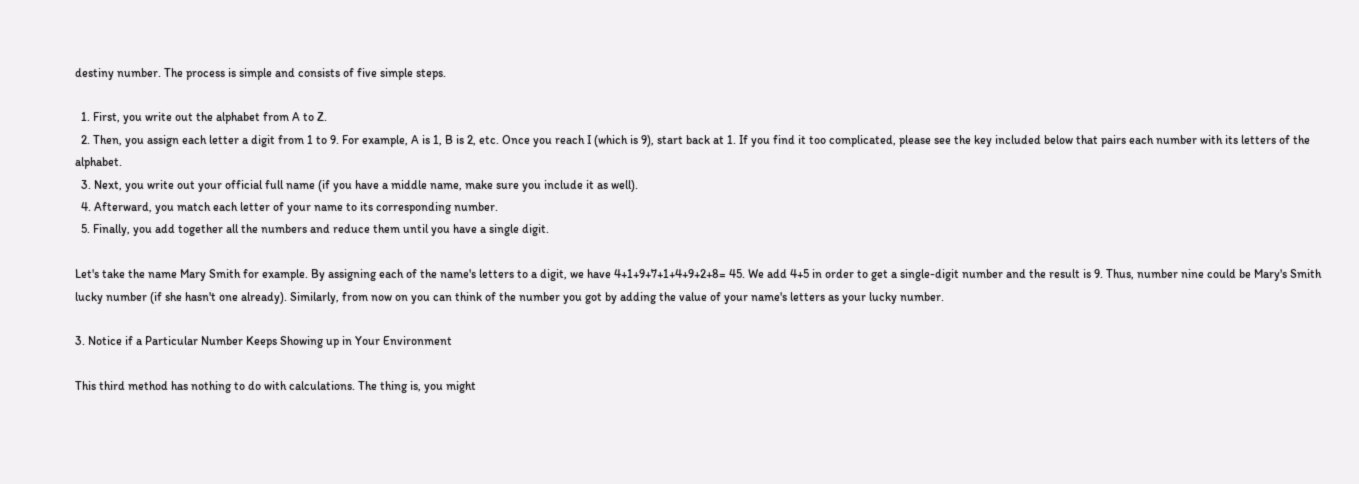destiny number. The process is simple and consists of five simple steps.

  1. First, you write out the alphabet from A to Z.
  2. Then, you assign each letter a digit from 1 to 9. For example, A is 1, B is 2, etc. Once you reach I (which is 9), start back at 1. If you find it too complicated, please see the key included below that pairs each number with its letters of the alphabet.
  3. Next, you write out your official full name (if you have a middle name, make sure you include it as well).
  4. Afterward, you match each letter of your name to its corresponding number.
  5. Finally, you add together all the numbers and reduce them until you have a single digit.

Let's take the name Mary Smith for example. By assigning each of the name's letters to a digit, we have 4+1+9+7+1+4+9+2+8= 45. We add 4+5 in order to get a single-digit number and the result is 9. Thus, number nine could be Mary's Smith lucky number (if she hasn't one already). Similarly, from now on you can think of the number you got by adding the value of your name's letters as your lucky number.

3. Notice if a Particular Number Keeps Showing up in Your Environment

This third method has nothing to do with calculations. The thing is, you might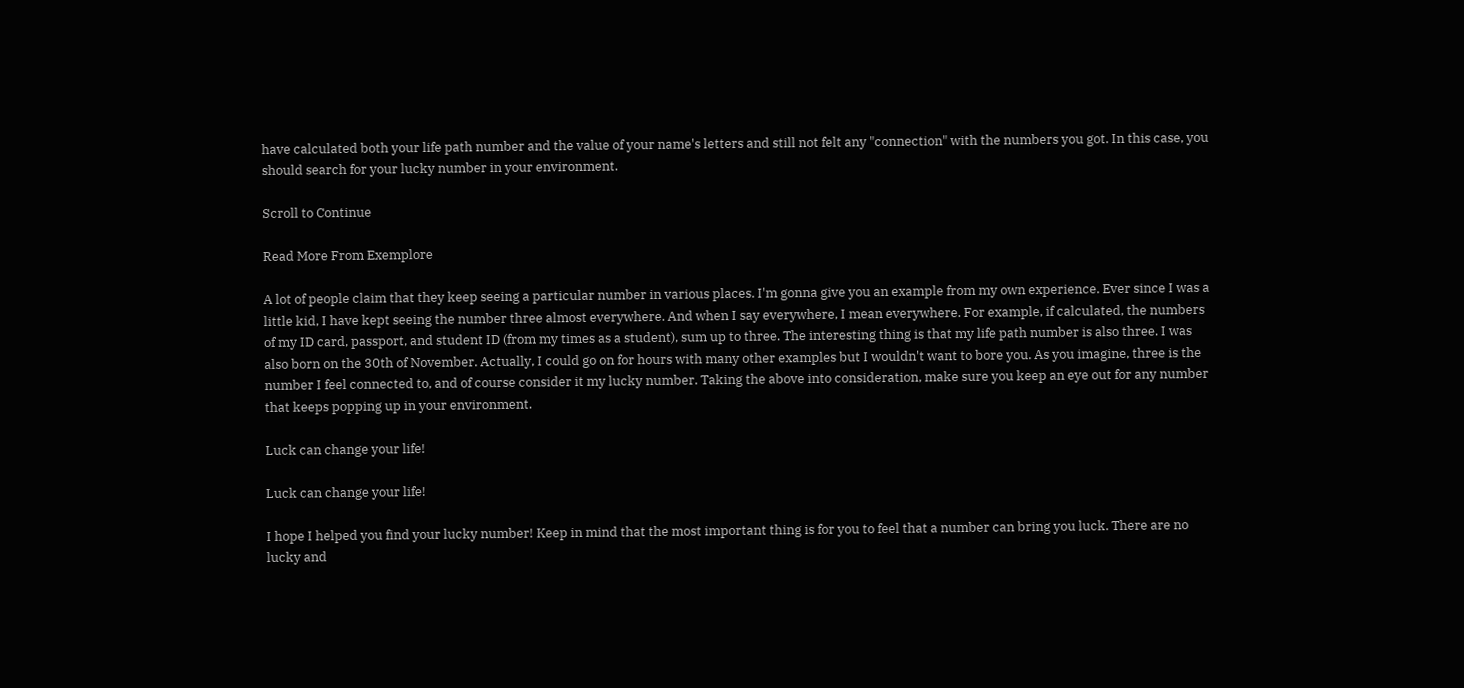have calculated both your life path number and the value of your name's letters and still not felt any "connection" with the numbers you got. In this case, you should search for your lucky number in your environment.

Scroll to Continue

Read More From Exemplore

A lot of people claim that they keep seeing a particular number in various places. I'm gonna give you an example from my own experience. Ever since I was a little kid, I have kept seeing the number three almost everywhere. And when I say everywhere, I mean everywhere. For example, if calculated, the numbers of my ID card, passport, and student ID (from my times as a student), sum up to three. The interesting thing is that my life path number is also three. I was also born on the 30th of November. Actually, I could go on for hours with many other examples but I wouldn't want to bore you. As you imagine, three is the number I feel connected to, and of course consider it my lucky number. Taking the above into consideration, make sure you keep an eye out for any number that keeps popping up in your environment.

Luck can change your life!

Luck can change your life!

I hope I helped you find your lucky number! Keep in mind that the most important thing is for you to feel that a number can bring you luck. There are no lucky and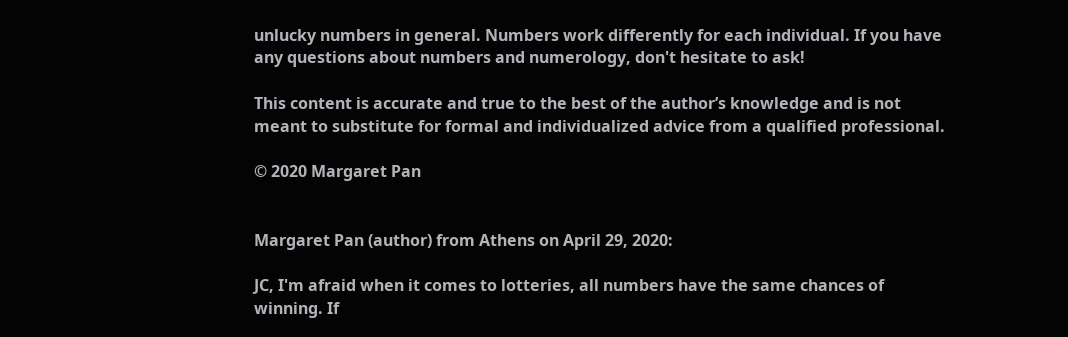unlucky numbers in general. Numbers work differently for each individual. If you have any questions about numbers and numerology, don't hesitate to ask!

This content is accurate and true to the best of the author’s knowledge and is not meant to substitute for formal and individualized advice from a qualified professional.

© 2020 Margaret Pan


Margaret Pan (author) from Athens on April 29, 2020:

JC, I'm afraid when it comes to lotteries, all numbers have the same chances of winning. If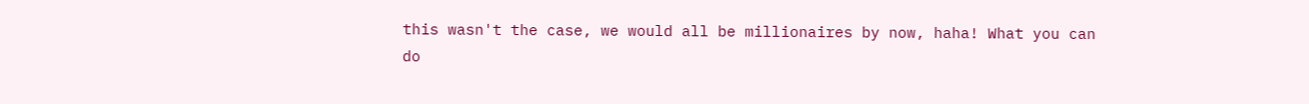this wasn't the case, we would all be millionaires by now, haha! What you can do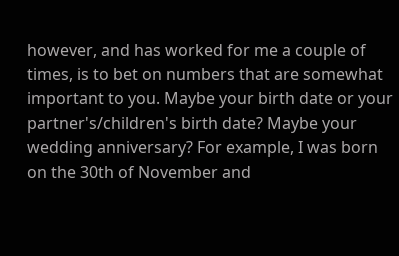however, and has worked for me a couple of times, is to bet on numbers that are somewhat important to you. Maybe your birth date or your partner's/children's birth date? Maybe your wedding anniversary? For example, I was born on the 30th of November and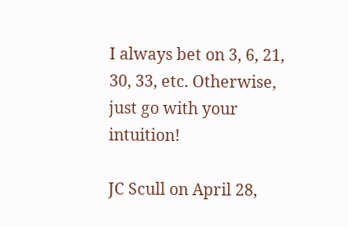I always bet on 3, 6, 21, 30, 33, etc. Otherwise, just go with your intuition!

JC Scull on April 28,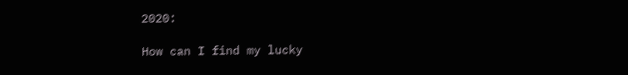2020:

How can I find my lucky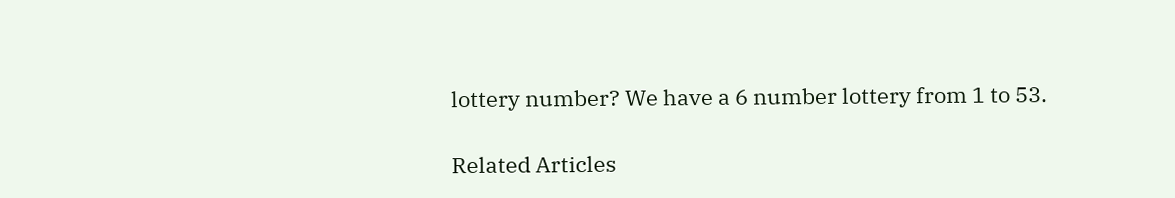lottery number? We have a 6 number lottery from 1 to 53.

Related Articles